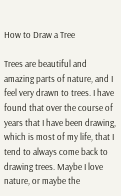How to Draw a Tree

Trees are beautiful and amazing parts of nature, and I feel very drawn to trees. I have found that over the course of years that I have been drawing, which is most of my life, that I tend to always come back to drawing trees. Maybe I love nature, or maybe the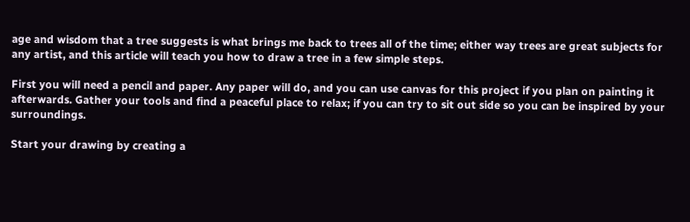age and wisdom that a tree suggests is what brings me back to trees all of the time; either way trees are great subjects for any artist, and this article will teach you how to draw a tree in a few simple steps.

First you will need a pencil and paper. Any paper will do, and you can use canvas for this project if you plan on painting it afterwards. Gather your tools and find a peaceful place to relax; if you can try to sit out side so you can be inspired by your surroundings.

Start your drawing by creating a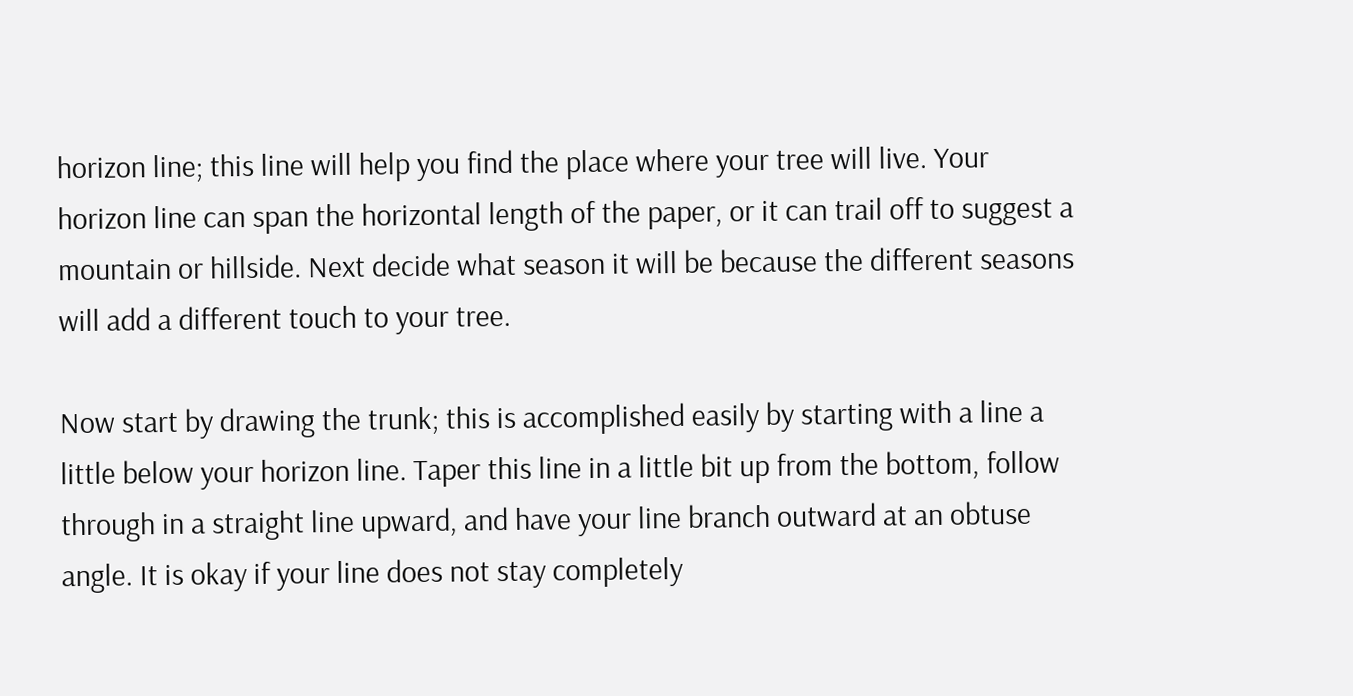horizon line; this line will help you find the place where your tree will live. Your horizon line can span the horizontal length of the paper, or it can trail off to suggest a mountain or hillside. Next decide what season it will be because the different seasons will add a different touch to your tree.

Now start by drawing the trunk; this is accomplished easily by starting with a line a little below your horizon line. Taper this line in a little bit up from the bottom, follow through in a straight line upward, and have your line branch outward at an obtuse angle. It is okay if your line does not stay completely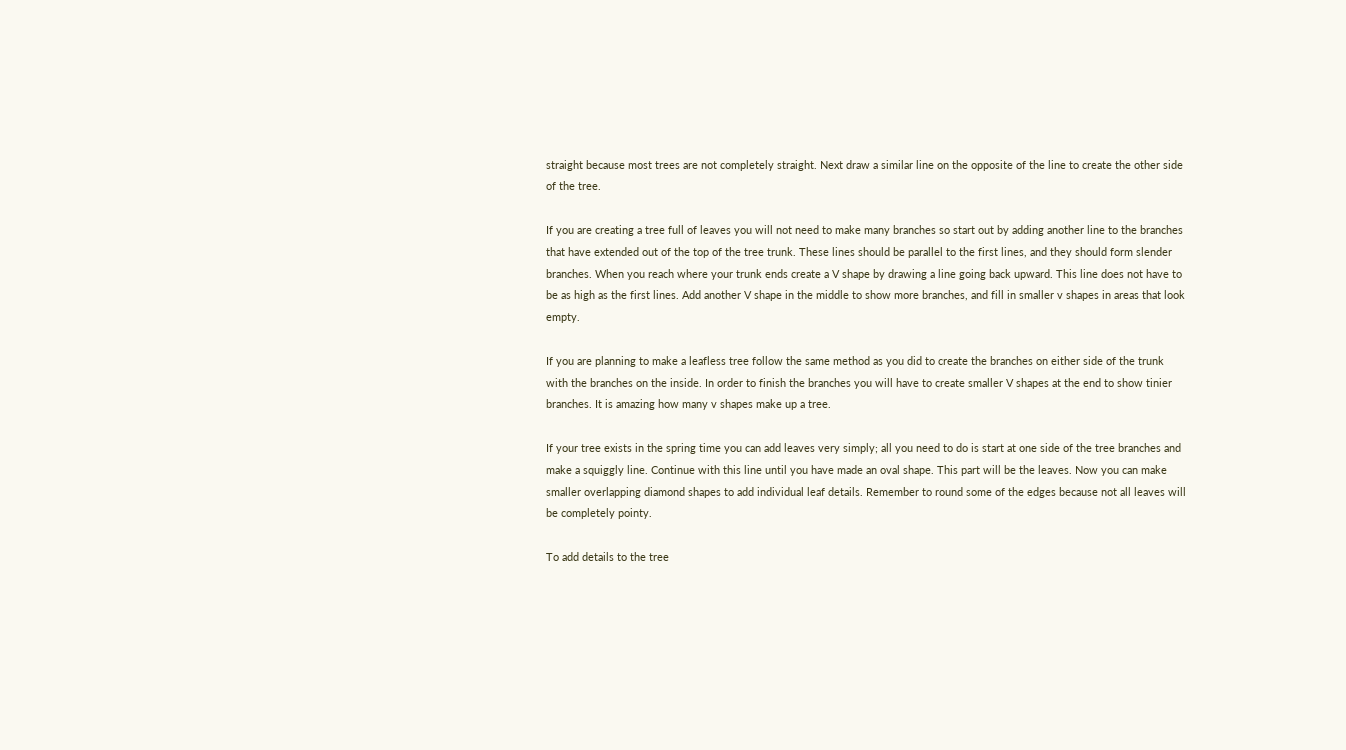straight because most trees are not completely straight. Next draw a similar line on the opposite of the line to create the other side of the tree.

If you are creating a tree full of leaves you will not need to make many branches so start out by adding another line to the branches that have extended out of the top of the tree trunk. These lines should be parallel to the first lines, and they should form slender branches. When you reach where your trunk ends create a V shape by drawing a line going back upward. This line does not have to be as high as the first lines. Add another V shape in the middle to show more branches, and fill in smaller v shapes in areas that look empty.

If you are planning to make a leafless tree follow the same method as you did to create the branches on either side of the trunk with the branches on the inside. In order to finish the branches you will have to create smaller V shapes at the end to show tinier branches. It is amazing how many v shapes make up a tree.

If your tree exists in the spring time you can add leaves very simply; all you need to do is start at one side of the tree branches and make a squiggly line. Continue with this line until you have made an oval shape. This part will be the leaves. Now you can make smaller overlapping diamond shapes to add individual leaf details. Remember to round some of the edges because not all leaves will be completely pointy.

To add details to the tree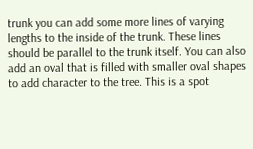trunk you can add some more lines of varying lengths to the inside of the trunk. These lines should be parallel to the trunk itself. You can also add an oval that is filled with smaller oval shapes to add character to the tree. This is a spot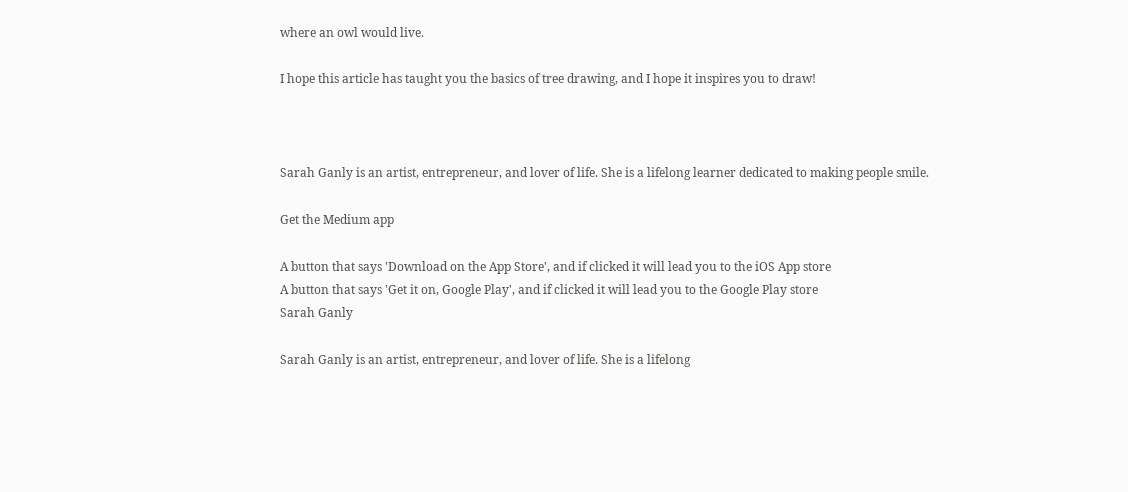where an owl would live.

I hope this article has taught you the basics of tree drawing, and I hope it inspires you to draw!



Sarah Ganly is an artist, entrepreneur, and lover of life. She is a lifelong learner dedicated to making people smile.

Get the Medium app

A button that says 'Download on the App Store', and if clicked it will lead you to the iOS App store
A button that says 'Get it on, Google Play', and if clicked it will lead you to the Google Play store
Sarah Ganly

Sarah Ganly is an artist, entrepreneur, and lover of life. She is a lifelong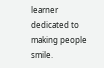learner dedicated to making people smile.